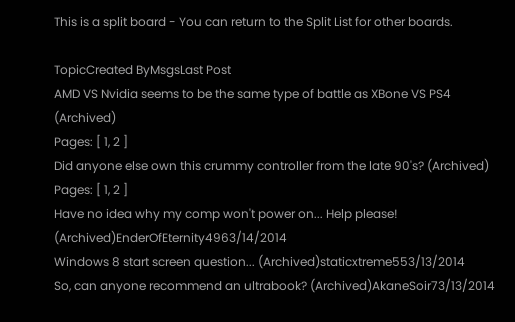This is a split board - You can return to the Split List for other boards.

TopicCreated ByMsgsLast Post
AMD VS Nvidia seems to be the same type of battle as XBone VS PS4 (Archived)
Pages: [ 1, 2 ]
Did anyone else own this crummy controller from the late 90's? (Archived)
Pages: [ 1, 2 ]
Have no idea why my comp won't power on... Help please! (Archived)EnderOfEternity4963/14/2014
Windows 8 start screen question... (Archived)staticxtreme553/13/2014
So, can anyone recommend an ultrabook? (Archived)AkaneSoir73/13/2014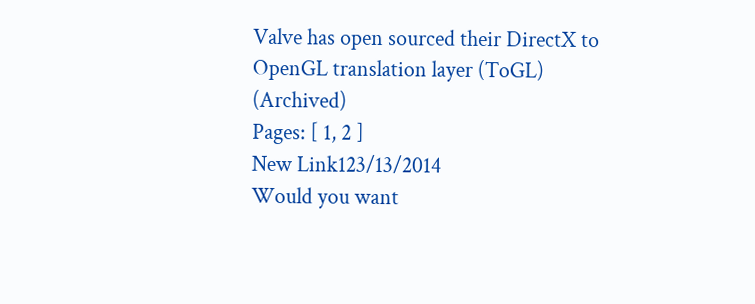Valve has open sourced their DirectX to OpenGL translation layer (ToGL) (Archived)
Pages: [ 1, 2 ]
New Link123/13/2014
Would you want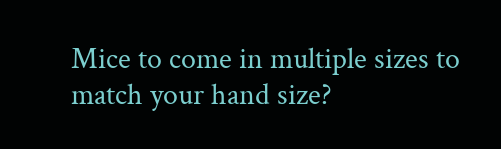Mice to come in multiple sizes to match your hand size?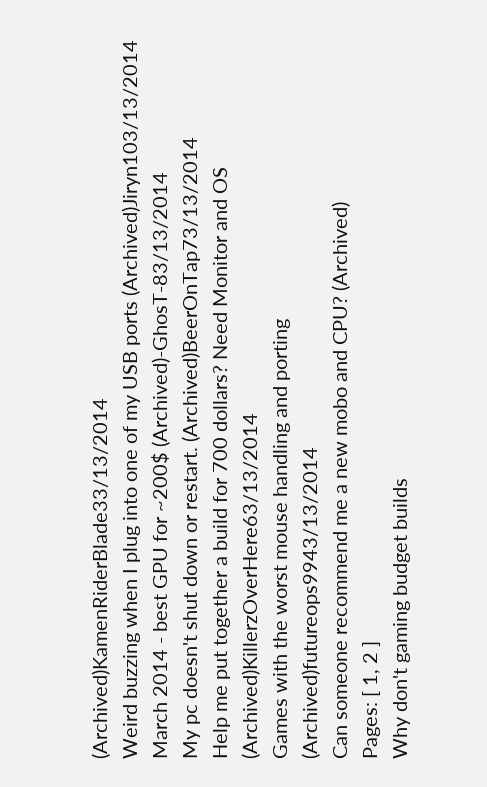(Archived)KamenRiderBlade33/13/2014
Weird buzzing when I plug into one of my USB ports (Archived)Jiryn103/13/2014
March 2014 - best GPU for ~200$ (Archived)-GhosT-83/13/2014
My pc doesn't shut down or restart. (Archived)BeerOnTap73/13/2014
Help me put together a build for 700 dollars? Need Monitor and OS (Archived)KillerzOverHere63/13/2014
Games with the worst mouse handling and porting (Archived)futureops9943/13/2014
Can someone recommend me a new mobo and CPU? (Archived)
Pages: [ 1, 2 ]
Why don't gaming budget builds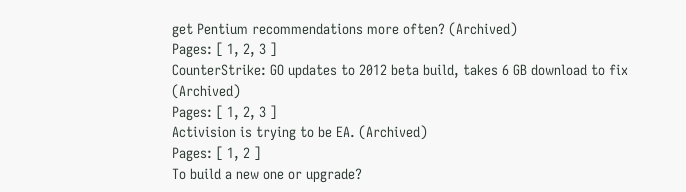get Pentium recommendations more often? (Archived)
Pages: [ 1, 2, 3 ]
CounterStrike: GO updates to 2012 beta build, takes 6 GB download to fix (Archived)
Pages: [ 1, 2, 3 ]
Activision is trying to be EA. (Archived)
Pages: [ 1, 2 ]
To build a new one or upgrade?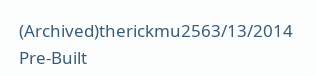(Archived)therickmu2563/13/2014
Pre-Built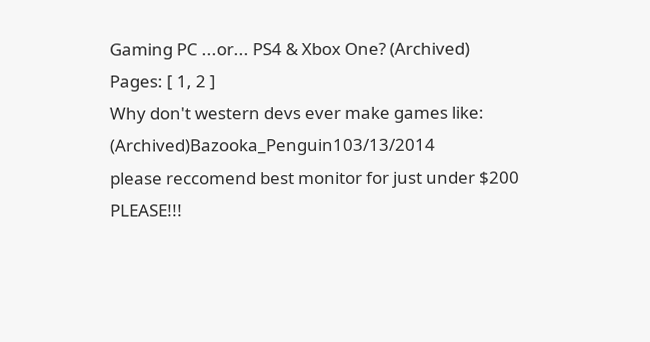Gaming PC ...or... PS4 & Xbox One? (Archived)
Pages: [ 1, 2 ]
Why don't western devs ever make games like: (Archived)Bazooka_Penguin103/13/2014
please reccomend best monitor for just under $200 PLEASE!!!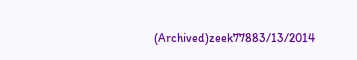(Archived)zeek77883/13/2014